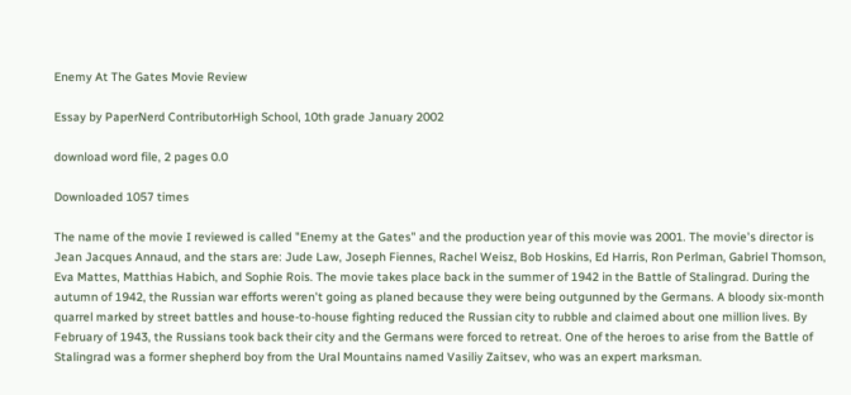Enemy At The Gates Movie Review

Essay by PaperNerd ContributorHigh School, 10th grade January 2002

download word file, 2 pages 0.0

Downloaded 1057 times

The name of the movie I reviewed is called "Enemy at the Gates" and the production year of this movie was 2001. The movie's director is Jean Jacques Annaud, and the stars are: Jude Law, Joseph Fiennes, Rachel Weisz, Bob Hoskins, Ed Harris, Ron Perlman, Gabriel Thomson, Eva Mattes, Matthias Habich, and Sophie Rois. The movie takes place back in the summer of 1942 in the Battle of Stalingrad. During the autumn of 1942, the Russian war efforts weren't going as planed because they were being outgunned by the Germans. A bloody six-month quarrel marked by street battles and house-to-house fighting reduced the Russian city to rubble and claimed about one million lives. By February of 1943, the Russians took back their city and the Germans were forced to retreat. One of the heroes to arise from the Battle of Stalingrad was a former shepherd boy from the Ural Mountains named Vasiliy Zaitsev, who was an expert marksman.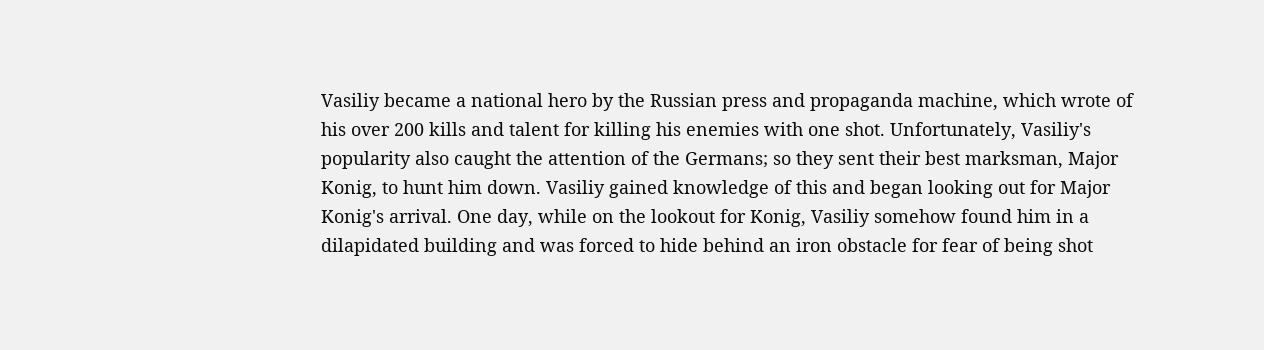Vasiliy became a national hero by the Russian press and propaganda machine, which wrote of his over 200 kills and talent for killing his enemies with one shot. Unfortunately, Vasiliy's popularity also caught the attention of the Germans; so they sent their best marksman, Major Konig, to hunt him down. Vasiliy gained knowledge of this and began looking out for Major Konig's arrival. One day, while on the lookout for Konig, Vasiliy somehow found him in a dilapidated building and was forced to hide behind an iron obstacle for fear of being shot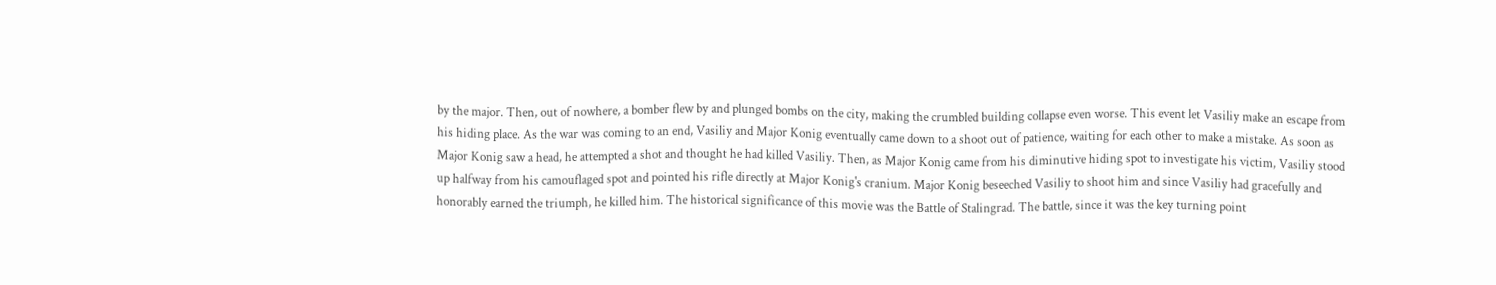by the major. Then, out of nowhere, a bomber flew by and plunged bombs on the city, making the crumbled building collapse even worse. This event let Vasiliy make an escape from his hiding place. As the war was coming to an end, Vasiliy and Major Konig eventually came down to a shoot out of patience, waiting for each other to make a mistake. As soon as Major Konig saw a head, he attempted a shot and thought he had killed Vasiliy. Then, as Major Konig came from his diminutive hiding spot to investigate his victim, Vasiliy stood up halfway from his camouflaged spot and pointed his rifle directly at Major Konig's cranium. Major Konig beseeched Vasiliy to shoot him and since Vasiliy had gracefully and honorably earned the triumph, he killed him. The historical significance of this movie was the Battle of Stalingrad. The battle, since it was the key turning point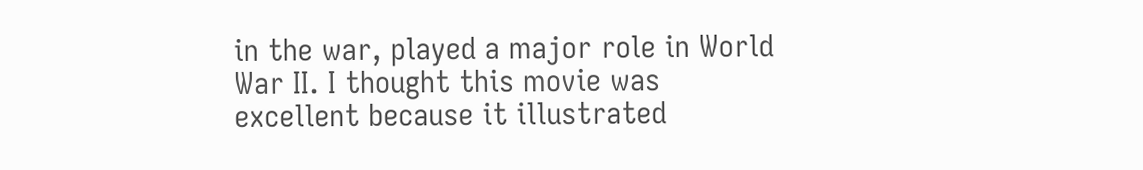in the war, played a major role in World War II. I thought this movie was excellent because it illustrated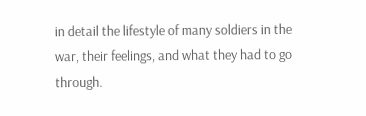in detail the lifestyle of many soldiers in the war, their feelings, and what they had to go through.